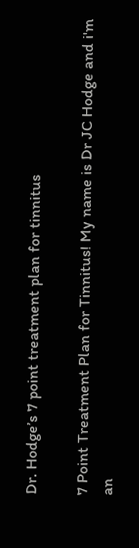Dr. Hodge’s 7 point treatment plan for tinnitus

7 Point Treatment Plan for Tinnitus! My name is Dr JC Hodge and i'm an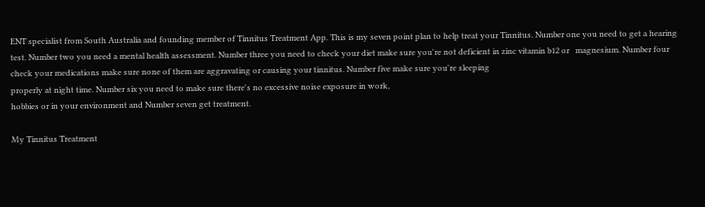ENT specialist from South Australia and founding member of Tinnitus Treatment App. This is my seven point plan to help treat your Tinnitus. Number one you need to get a hearing test. Number two you need a mental health assessment. Number three you need to check your diet make sure you're not deficient in zinc vitamin b12 or   magnesium. Number four check your medications make sure none of them are aggravating or causing your tinnitus. Number five make sure you're sleeping
properly at night time. Number six you need to make sure there's no excessive noise exposure in work,
hobbies or in your environment and Number seven get treatment.

My Tinnitus Treatment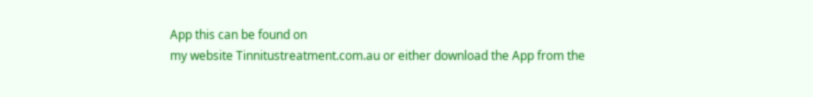App this can be found on
my website Tinnitustreatment.com.au or either download the App from the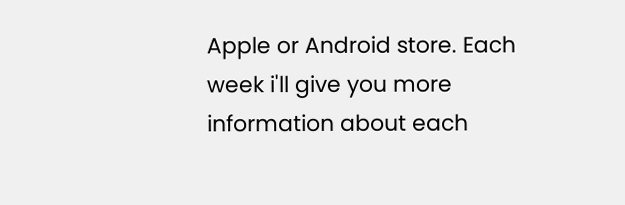Apple or Android store. Each week i'll give you more information about each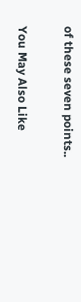of these seven points..

You May Also Like